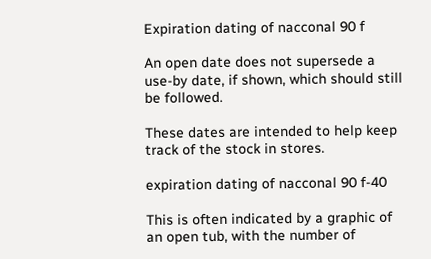Expiration dating of nacconal 90 f

An open date does not supersede a use-by date, if shown, which should still be followed.

These dates are intended to help keep track of the stock in stores.

expiration dating of nacconal 90 f-40

This is often indicated by a graphic of an open tub, with the number of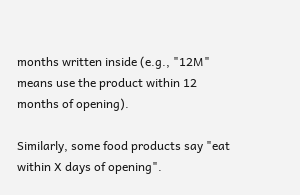months written inside (e.g., "12M" means use the product within 12 months of opening).

Similarly, some food products say "eat within X days of opening".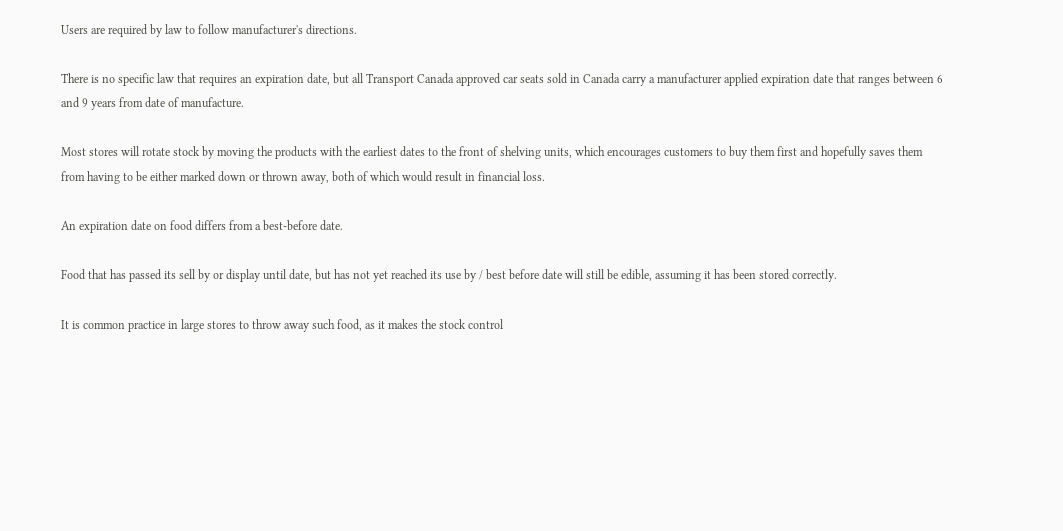Users are required by law to follow manufacturer's directions.

There is no specific law that requires an expiration date, but all Transport Canada approved car seats sold in Canada carry a manufacturer applied expiration date that ranges between 6 and 9 years from date of manufacture.

Most stores will rotate stock by moving the products with the earliest dates to the front of shelving units, which encourages customers to buy them first and hopefully saves them from having to be either marked down or thrown away, both of which would result in financial loss.

An expiration date on food differs from a best-before date.

Food that has passed its sell by or display until date, but has not yet reached its use by / best before date will still be edible, assuming it has been stored correctly.

It is common practice in large stores to throw away such food, as it makes the stock control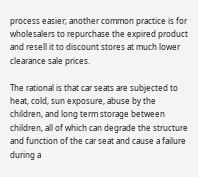process easier; another common practice is for wholesalers to repurchase the expired product and resell it to discount stores at much lower clearance sale prices.

The rational is that car seats are subjected to heat, cold, sun exposure, abuse by the children, and long term storage between children, all of which can degrade the structure and function of the car seat and cause a failure during a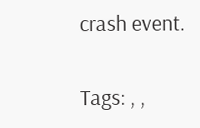crash event.

Tags: , ,